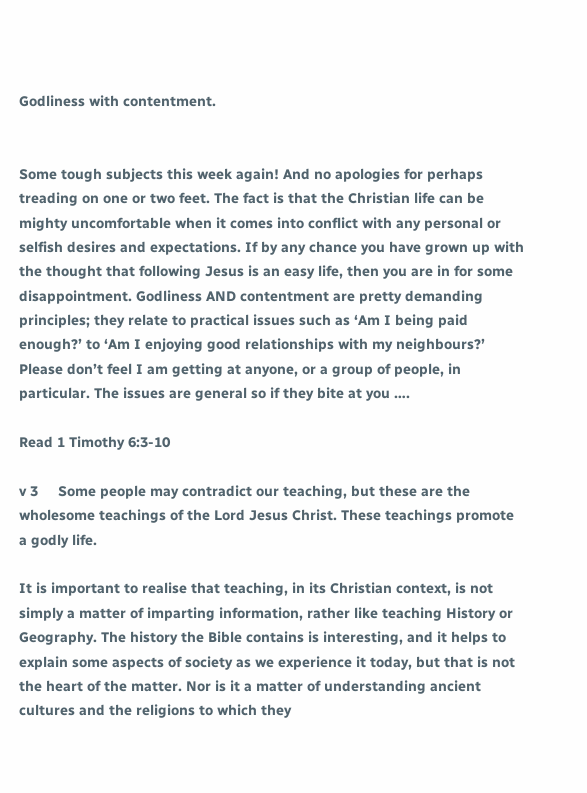Godliness with contentment.


Some tough subjects this week again! And no apologies for perhaps treading on one or two feet. The fact is that the Christian life can be mighty uncomfortable when it comes into conflict with any personal or selfish desires and expectations. If by any chance you have grown up with the thought that following Jesus is an easy life, then you are in for some disappointment. Godliness AND contentment are pretty demanding principles; they relate to practical issues such as ‘Am I being paid enough?’ to ‘Am I enjoying good relationships with my neighbours?’ Please don’t feel I am getting at anyone, or a group of people, in particular. The issues are general so if they bite at you ….

Read 1 Timothy 6:3-10

v 3     Some people may contradict our teaching, but these are the wholesome teachings of the Lord Jesus Christ. These teachings promote a godly life.

It is important to realise that teaching, in its Christian context, is not simply a matter of imparting information, rather like teaching History or Geography. The history the Bible contains is interesting, and it helps to explain some aspects of society as we experience it today, but that is not the heart of the matter. Nor is it a matter of understanding ancient cultures and the religions to which they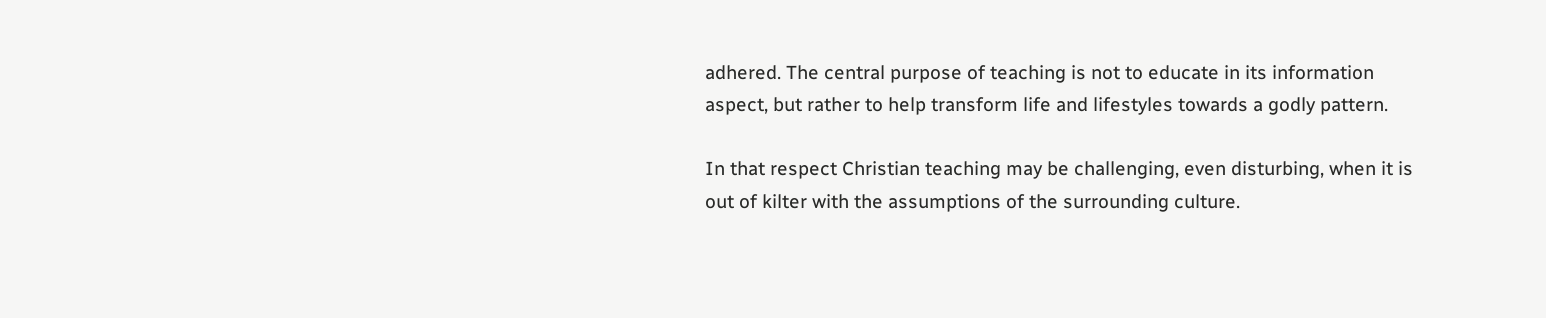adhered. The central purpose of teaching is not to educate in its information aspect, but rather to help transform life and lifestyles towards a godly pattern.

In that respect Christian teaching may be challenging, even disturbing, when it is out of kilter with the assumptions of the surrounding culture.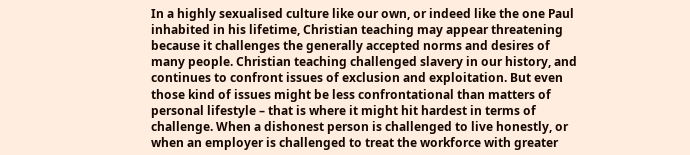In a highly sexualised culture like our own, or indeed like the one Paul inhabited in his lifetime, Christian teaching may appear threatening because it challenges the generally accepted norms and desires of many people. Christian teaching challenged slavery in our history, and continues to confront issues of exclusion and exploitation. But even those kind of issues might be less confrontational than matters of personal lifestyle – that is where it might hit hardest in terms of challenge. When a dishonest person is challenged to live honestly, or when an employer is challenged to treat the workforce with greater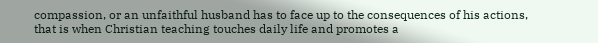compassion, or an unfaithful husband has to face up to the consequences of his actions, that is when Christian teaching touches daily life and promotes a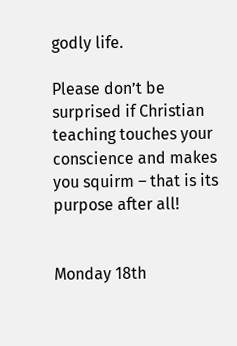godly life.

Please don’t be surprised if Christian teaching touches your conscience and makes you squirm – that is its purpose after all!


Monday 18th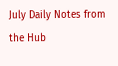July Daily Notes from the Hub